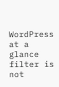WordPress at a glance
filter is not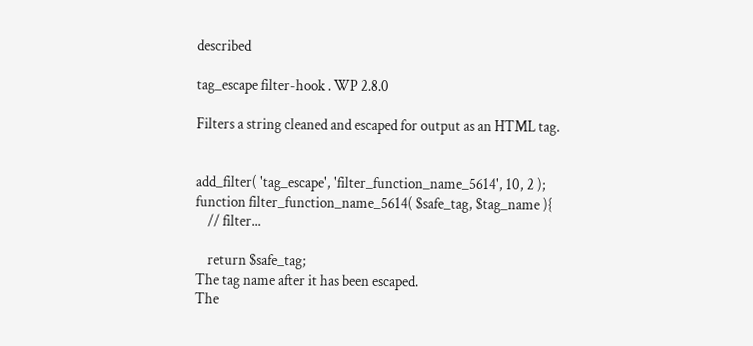described

tag_escape filter-hook . WP 2.8.0

Filters a string cleaned and escaped for output as an HTML tag.


add_filter( 'tag_escape', 'filter_function_name_5614', 10, 2 );
function filter_function_name_5614( $safe_tag, $tag_name ){
    // filter...

    return $safe_tag;
The tag name after it has been escaped.
The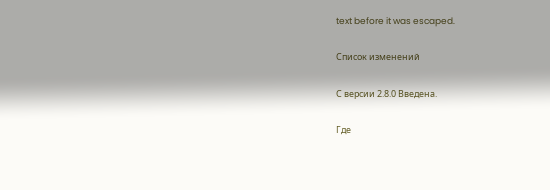text before it was escaped.

Список изменений

С версии 2.8.0 Введена.

Где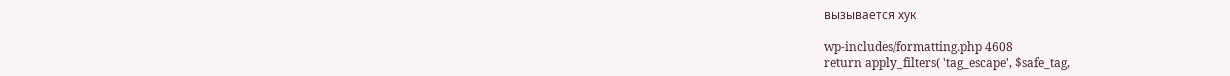вызывается хук

wp-includes/formatting.php 4608
return apply_filters( 'tag_escape', $safe_tag,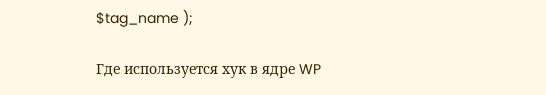$tag_name );

Где используется хук в ядре WP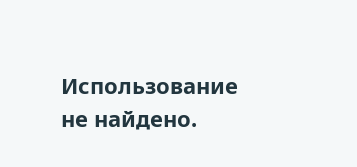Использование не найдено.